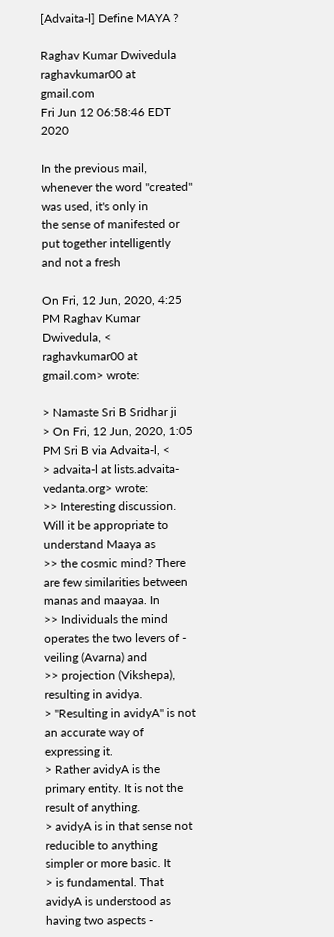[Advaita-l] Define MAYA ?

Raghav Kumar Dwivedula raghavkumar00 at gmail.com
Fri Jun 12 06:58:46 EDT 2020

In the previous mail, whenever the word "created" was used, it's only in
the sense of manifested or put together intelligently and not a fresh

On Fri, 12 Jun, 2020, 4:25 PM Raghav Kumar Dwivedula, <
raghavkumar00 at gmail.com> wrote:

> Namaste Sri B Sridhar ji
> On Fri, 12 Jun, 2020, 1:05 PM Sri B via Advaita-l, <
> advaita-l at lists.advaita-vedanta.org> wrote:
>> Interesting discussion.  Will it be appropriate to understand Maaya as
>> the cosmic mind? There are few similarities between manas and maayaa. In
>> Individuals the mind operates the two levers of - veiling (Avarna) and
>> projection (Vikshepa), resulting in avidya.
> "Resulting in avidyA" is not an accurate way of expressing it.
> Rather avidyA is the primary entity. It is not the result of anything.
> avidyA is in that sense not reducible to anything simpler or more basic. It
> is fundamental. That avidyA is understood as having two aspects -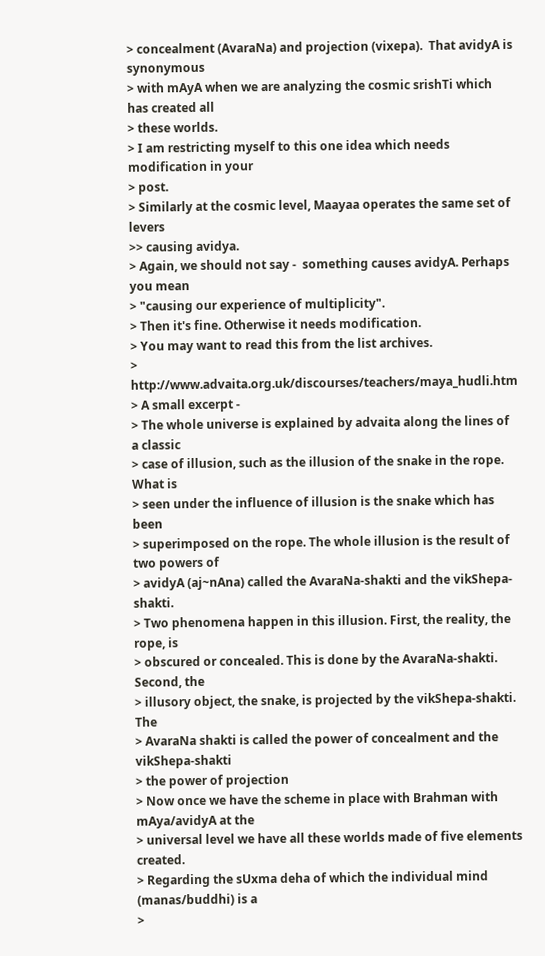> concealment (AvaraNa) and projection (vixepa).  That avidyA is synonymous
> with mAyA when we are analyzing the cosmic srishTi which has created all
> these worlds.
> I am restricting myself to this one idea which needs modification in your
> post.
> Similarly at the cosmic level, Maayaa operates the same set of levers
>> causing avidya.
> Again, we should not say -  something causes avidyA. Perhaps you mean
> "causing our experience of multiplicity".
> Then it's fine. Otherwise it needs modification.
> You may want to read this from the list archives.
> http://www.advaita.org.uk/discourses/teachers/maya_hudli.htm
> A small excerpt -
> The whole universe is explained by advaita along the lines of a classic
> case of illusion, such as the illusion of the snake in the rope. What is
> seen under the influence of illusion is the snake which has been
> superimposed on the rope. The whole illusion is the result of two powers of
> avidyA (aj~nAna) called the AvaraNa-shakti and the vikShepa-shakti.
> Two phenomena happen in this illusion. First, the reality, the rope, is
> obscured or concealed. This is done by the AvaraNa-shakti. Second, the
> illusory object, the snake, is projected by the vikShepa-shakti. The
> AvaraNa shakti is called the power of concealment and the vikShepa-shakti
> the power of projection
> Now once we have the scheme in place with Brahman with mAya/avidyA at the
> universal level we have all these worlds made of five elements created.
> Regarding the sUxma deha of which the individual mind (manas/buddhi) is a
>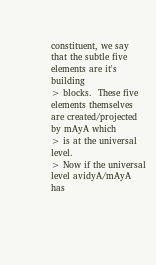constituent, we say that the subtle five elements are it's building
> blocks.  These five elements themselves are created/projected by mAyA which
> is at the universal level.
> Now if the universal level avidyA/mAyA has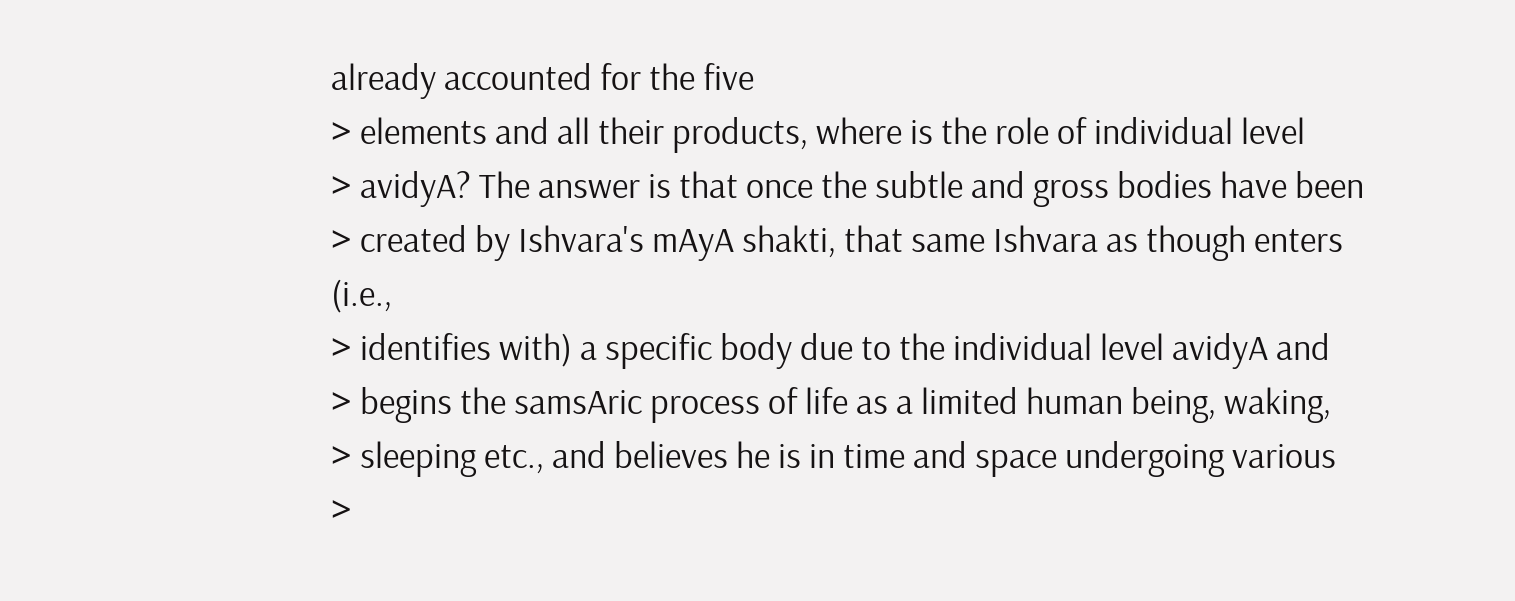already accounted for the five
> elements and all their products, where is the role of individual level
> avidyA? The answer is that once the subtle and gross bodies have been
> created by Ishvara's mAyA shakti, that same Ishvara as though enters (i.e.,
> identifies with) a specific body due to the individual level avidyA and
> begins the samsAric process of life as a limited human being, waking,
> sleeping etc., and believes he is in time and space undergoing various
>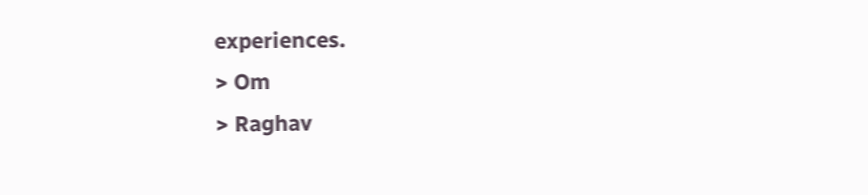experiences.
> Om
> Raghav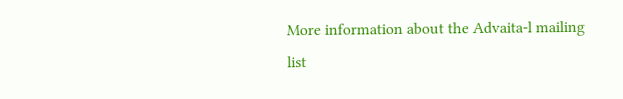More information about the Advaita-l mailing list